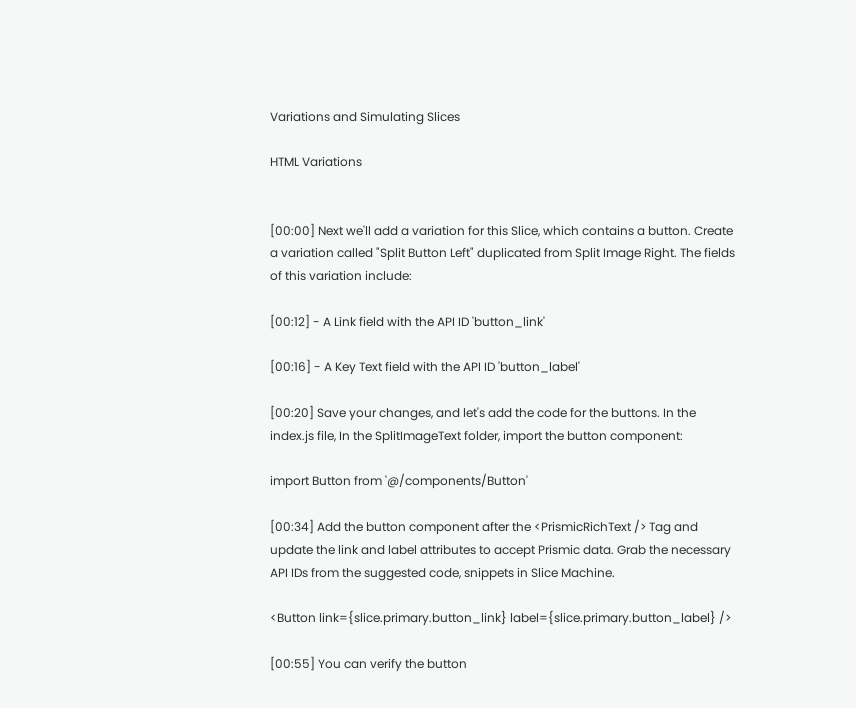Variations and Simulating Slices

HTML Variations


[00:00] Next we'll add a variation for this Slice, which contains a button. Create a variation called "Split Button Left" duplicated from Split Image Right. The fields of this variation include:

[00:12] - A Link field with the API ID 'button_link'

[00:16] - A Key Text field with the API ID 'button_label'

[00:20] Save your changes, and let's add the code for the buttons. In the index.js file, In the SplitImageText folder, import the button component:

import Button from '@/components/Button'

[00:34] Add the button component after the <PrismicRichText /> Tag and update the link and label attributes to accept Prismic data. Grab the necessary API IDs from the suggested code, snippets in Slice Machine.

<Button link={slice.primary.button_link} label={slice.primary.button_label} />

[00:55] You can verify the button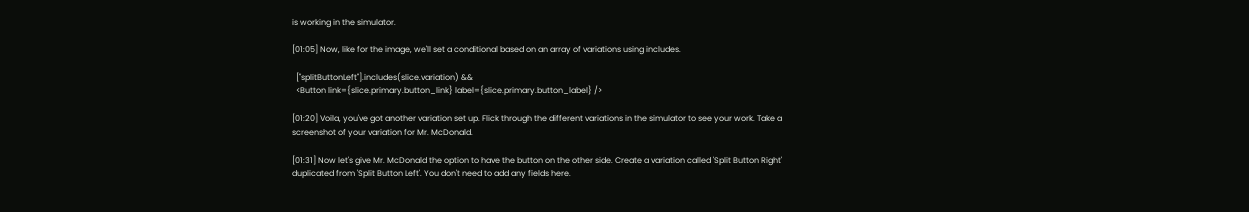is working in the simulator.

[01:05] Now, like for the image, we'll set a conditional based on an array of variations using includes.

  ["splitButtonLeft"].includes(slice.variation) &&
  <Button link={slice.primary.button_link} label={slice.primary.button_label} />

[01:20] Voila, you've got another variation set up. Flick through the different variations in the simulator to see your work. Take a screenshot of your variation for Mr. McDonald.

[01:31] Now let's give Mr. McDonald the option to have the button on the other side. Create a variation called 'Split Button Right' duplicated from 'Split Button Left'. You don't need to add any fields here.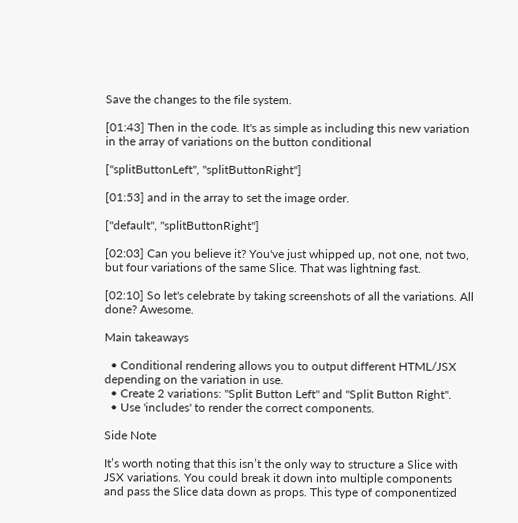Save the changes to the file system.

[01:43] Then in the code. It's as simple as including this new variation in the array of variations on the button conditional

["splitButtonLeft", "splitButtonRight"]

[01:53] and in the array to set the image order.

["default", "splitButtonRight"]

[02:03] Can you believe it? You've just whipped up, not one, not two, but four variations of the same Slice. That was lightning fast.

[02:10] So let's celebrate by taking screenshots of all the variations. All done? Awesome.

Main takeaways

  • Conditional rendering allows you to output different HTML/JSX depending on the variation in use.
  • Create 2 variations: "Split Button Left" and "Split Button Right".
  • Use 'includes' to render the correct components.

Side Note

It’s worth noting that this isn’t the only way to structure a Slice with JSX variations. You could break it down into multiple components and pass the Slice data down as props. This type of componentized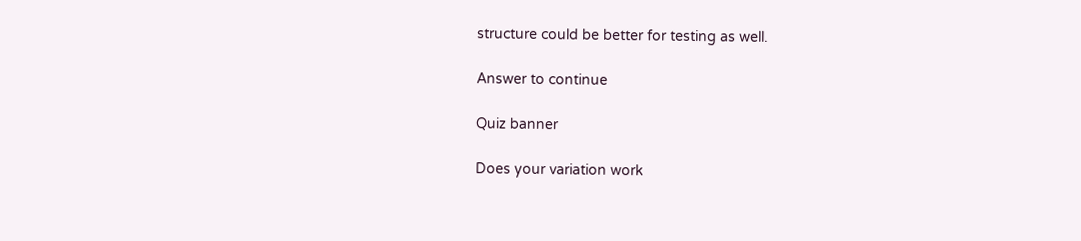structure could be better for testing as well.

Answer to continue

Quiz banner

Does your variation work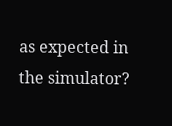as expected in the simulator?